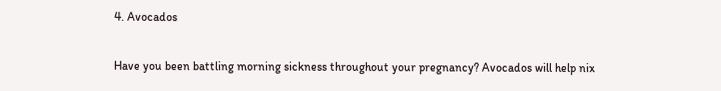4. Avocados

Have you been battling morning sickness throughout your pregnancy? Avocados will help nix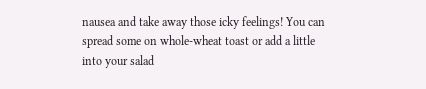nausea and take away those icky feelings! You can spread some on whole-wheat toast or add a little into your salad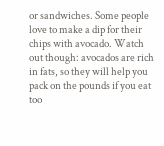or sandwiches. Some people love to make a dip for their chips with avocado. Watch out though: avocados are rich in fats, so they will help you pack on the pounds if you eat too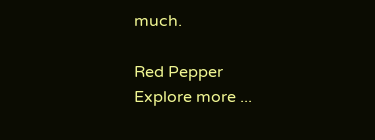much.

Red Pepper
Explore more ...